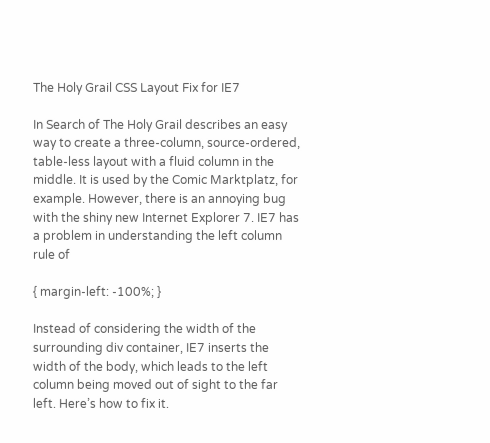The Holy Grail CSS Layout Fix for IE7

In Search of The Holy Grail describes an easy way to create a three-column, source-ordered, table-less layout with a fluid column in the middle. It is used by the Comic Marktplatz, for example. However, there is an annoying bug with the shiny new Internet Explorer 7. IE7 has a problem in understanding the left column rule of

{ margin-left: -100%; }

Instead of considering the width of the surrounding div container, IE7 inserts the width of the body, which leads to the left column being moved out of sight to the far left. Here’s how to fix it.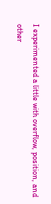I experimented a little with overflow, position, and other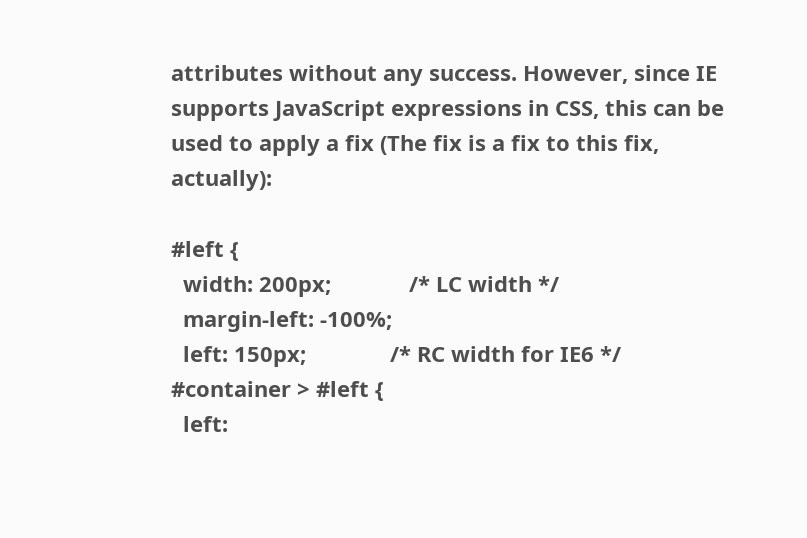attributes without any success. However, since IE supports JavaScript expressions in CSS, this can be used to apply a fix (The fix is a fix to this fix, actually):

#left {
  width: 200px;             /* LC width */
  margin-left: -100%;
  left: 150px;              /* RC width for IE6 */
#container > #left {
  left: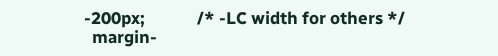-200px;             /* -LC width for others */
  margin-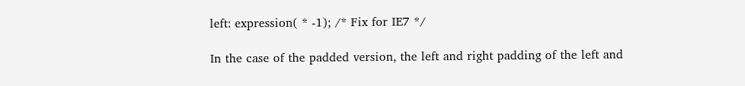left: expression( * -1); /* Fix for IE7 */

In the case of the padded version, the left and right padding of the left and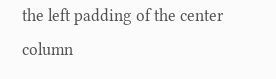the left padding of the center column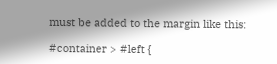must be added to the margin like this:

#container > #left {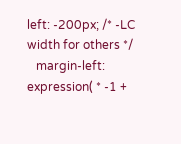left: -200px; /* -LC width for others */
   margin-left: expression( * -1 +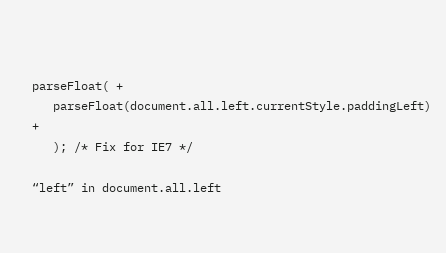parseFloat( +
   parseFloat(document.all.left.currentStyle.paddingLeft) +
   ); /* Fix for IE7 */

“left” in document.all.left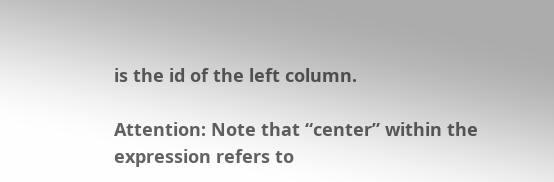is the id of the left column.

Attention: Note that “center” within the expression refers to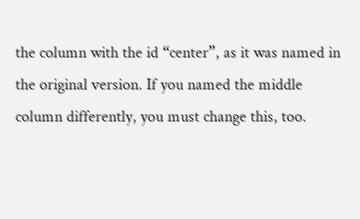the column with the id “center”, as it was named in the original version. If you named the middle column differently, you must change this, too.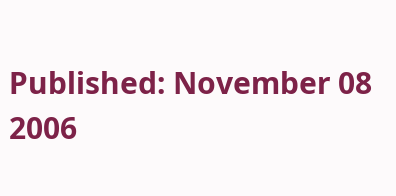Published: November 08 2006